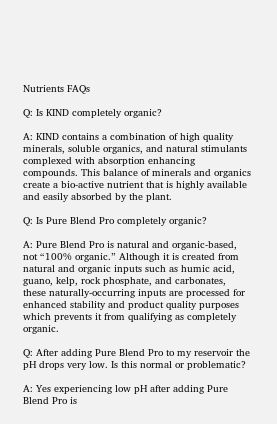Nutrients FAQs

Q: Is KIND completely organic?

A: KIND contains a combination of high quality minerals, soluble organics, and natural stimulants complexed with absorption enhancing compounds. This balance of minerals and organics create a bio-active nutrient that is highly available and easily absorbed by the plant.

Q: Is Pure Blend Pro completely organic?

A: Pure Blend Pro is natural and organic-based, not “100% organic.” Although it is created from natural and organic inputs such as humic acid, guano, kelp, rock phosphate, and carbonates, these naturally-occurring inputs are processed for enhanced stability and product quality purposes which prevents it from qualifying as completely organic.

Q: After adding Pure Blend Pro to my reservoir the pH drops very low. Is this normal or problematic?

A: Yes experiencing low pH after adding Pure Blend Pro is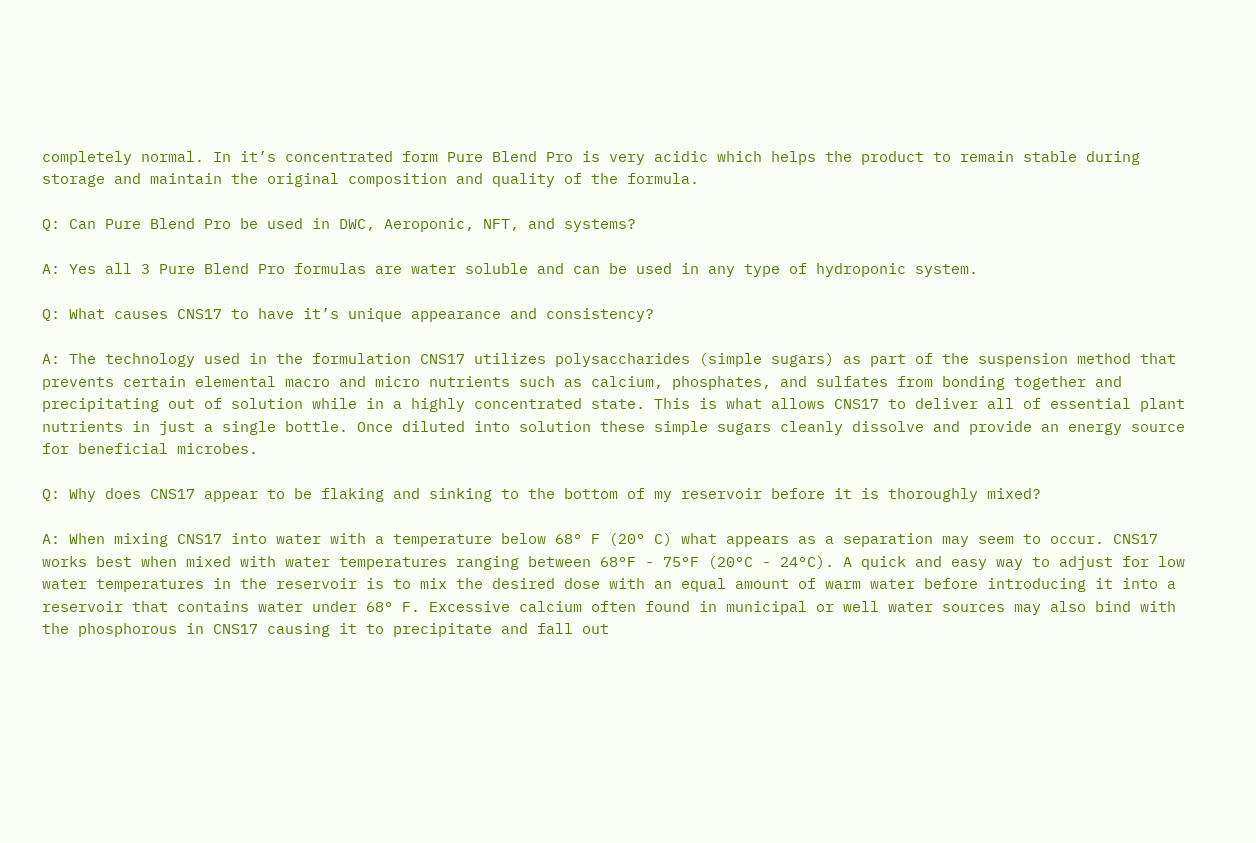completely normal. In it’s concentrated form Pure Blend Pro is very acidic which helps the product to remain stable during storage and maintain the original composition and quality of the formula.

Q: Can Pure Blend Pro be used in DWC, Aeroponic, NFT, and systems?

A: Yes all 3 Pure Blend Pro formulas are water soluble and can be used in any type of hydroponic system.

Q: What causes CNS17 to have it’s unique appearance and consistency?

A: The technology used in the formulation CNS17 utilizes polysaccharides (simple sugars) as part of the suspension method that prevents certain elemental macro and micro nutrients such as calcium, phosphates, and sulfates from bonding together and precipitating out of solution while in a highly concentrated state. This is what allows CNS17 to deliver all of essential plant nutrients in just a single bottle. Once diluted into solution these simple sugars cleanly dissolve and provide an energy source for beneficial microbes.

Q: Why does CNS17 appear to be flaking and sinking to the bottom of my reservoir before it is thoroughly mixed?

A: When mixing CNS17 into water with a temperature below 68° F (20° C) what appears as a separation may seem to occur. CNS17 works best when mixed with water temperatures ranging between 68°F - 75°F (20°C - 24°C). A quick and easy way to adjust for low water temperatures in the reservoir is to mix the desired dose with an equal amount of warm water before introducing it into a reservoir that contains water under 68° F. Excessive calcium often found in municipal or well water sources may also bind with the phosphorous in CNS17 causing it to precipitate and fall out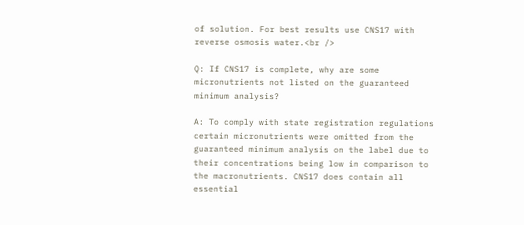of solution. For best results use CNS17 with reverse osmosis water.<br />

Q: If CNS17 is complete, why are some micronutrients not listed on the guaranteed minimum analysis?

A: To comply with state registration regulations certain micronutrients were omitted from the guaranteed minimum analysis on the label due to their concentrations being low in comparison to the macronutrients. CNS17 does contain all essential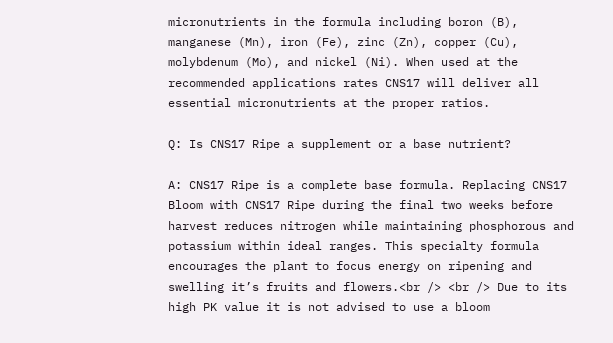micronutrients in the formula including boron (B), manganese (Mn), iron (Fe), zinc (Zn), copper (Cu), molybdenum (Mo), and nickel (Ni). When used at the recommended applications rates CNS17 will deliver all essential micronutrients at the proper ratios.

Q: Is CNS17 Ripe a supplement or a base nutrient?

A: CNS17 Ripe is a complete base formula. Replacing CNS17 Bloom with CNS17 Ripe during the final two weeks before harvest reduces nitrogen while maintaining phosphorous and potassium within ideal ranges. This specialty formula encourages the plant to focus energy on ripening and swelling it’s fruits and flowers.<br /> <br /> Due to its high PK value it is not advised to use a bloom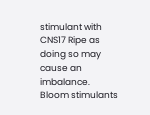stimulant with CNS17 Ripe as doing so may cause an imbalance. Bloom stimulants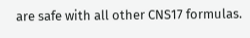are safe with all other CNS17 formulas.